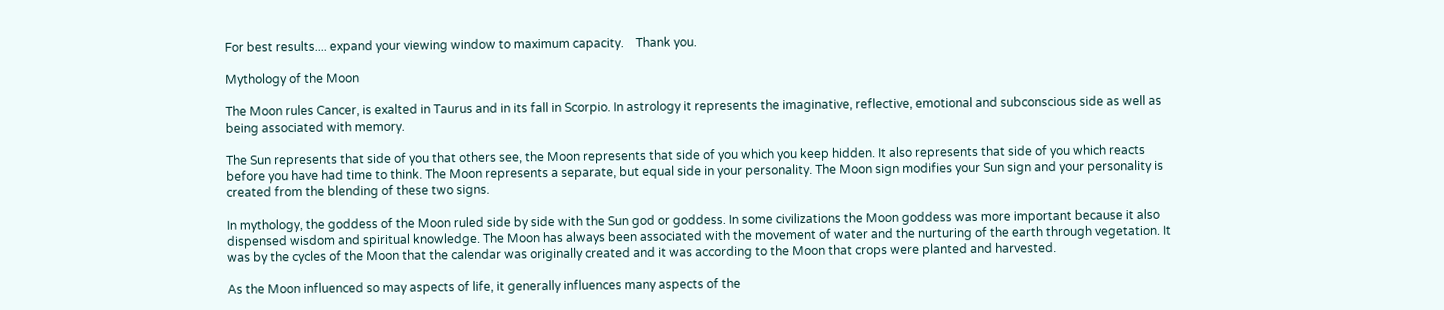For best results.... expand your viewing window to maximum capacity.    Thank you.

Mythology of the Moon

The Moon rules Cancer, is exalted in Taurus and in its fall in Scorpio. In astrology it represents the imaginative, reflective, emotional and subconscious side as well as being associated with memory.

The Sun represents that side of you that others see, the Moon represents that side of you which you keep hidden. It also represents that side of you which reacts before you have had time to think. The Moon represents a separate, but equal side in your personality. The Moon sign modifies your Sun sign and your personality is created from the blending of these two signs.

In mythology, the goddess of the Moon ruled side by side with the Sun god or goddess. In some civilizations the Moon goddess was more important because it also dispensed wisdom and spiritual knowledge. The Moon has always been associated with the movement of water and the nurturing of the earth through vegetation. It was by the cycles of the Moon that the calendar was originally created and it was according to the Moon that crops were planted and harvested.

As the Moon influenced so may aspects of life, it generally influences many aspects of the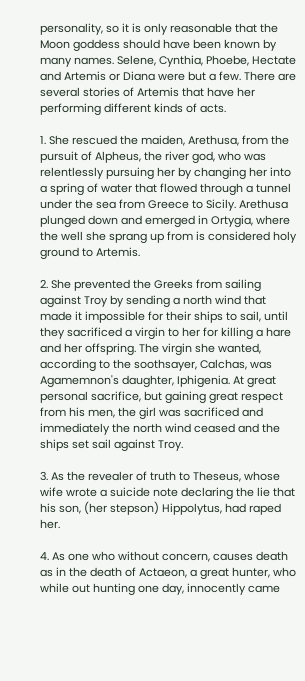personality, so it is only reasonable that the Moon goddess should have been known by many names. Selene, Cynthia, Phoebe, Hectate and Artemis or Diana were but a few. There are several stories of Artemis that have her performing different kinds of acts.

1. She rescued the maiden, Arethusa, from the pursuit of Alpheus, the river god, who was relentlessly pursuing her by changing her into a spring of water that flowed through a tunnel under the sea from Greece to Sicily. Arethusa plunged down and emerged in Ortygia, where the well she sprang up from is considered holy ground to Artemis.

2. She prevented the Greeks from sailing against Troy by sending a north wind that made it impossible for their ships to sail, until they sacrificed a virgin to her for killing a hare and her offspring. The virgin she wanted, according to the soothsayer, Calchas, was Agamemnon's daughter, Iphigenia. At great personal sacrifice, but gaining great respect from his men, the girl was sacrificed and immediately the north wind ceased and the ships set sail against Troy.

3. As the revealer of truth to Theseus, whose wife wrote a suicide note declaring the lie that his son, (her stepson) Hippolytus, had raped her.

4. As one who without concern, causes death as in the death of Actaeon, a great hunter, who while out hunting one day, innocently came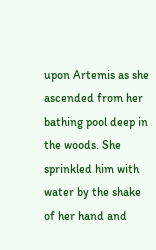upon Artemis as she ascended from her bathing pool deep in the woods. She sprinkled him with water by the shake of her hand and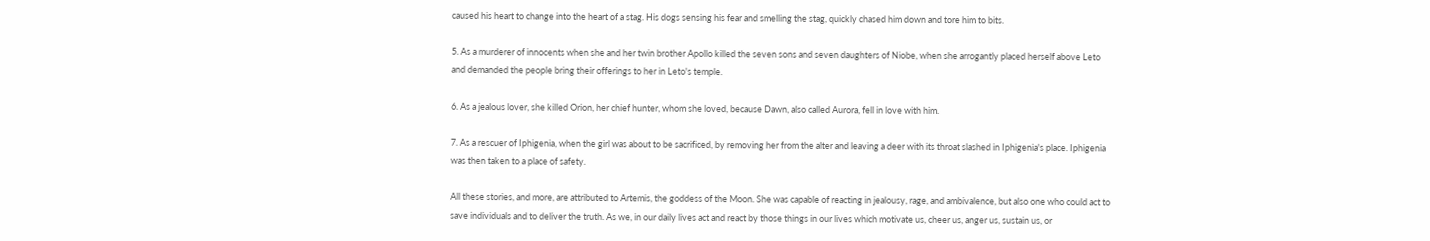caused his heart to change into the heart of a stag. His dogs sensing his fear and smelling the stag, quickly chased him down and tore him to bits.

5. As a murderer of innocents when she and her twin brother Apollo killed the seven sons and seven daughters of Niobe, when she arrogantly placed herself above Leto and demanded the people bring their offerings to her in Leto's temple.

6. As a jealous lover, she killed Orion, her chief hunter, whom she loved, because Dawn, also called Aurora, fell in love with him.

7. As a rescuer of Iphigenia, when the girl was about to be sacrificed, by removing her from the alter and leaving a deer with its throat slashed in Iphigenia's place. Iphigenia was then taken to a place of safety.

All these stories, and more, are attributed to Artemis, the goddess of the Moon. She was capable of reacting in jealousy, rage, and ambivalence, but also one who could act to save individuals and to deliver the truth. As we, in our daily lives act and react by those things in our lives which motivate us, cheer us, anger us, sustain us, or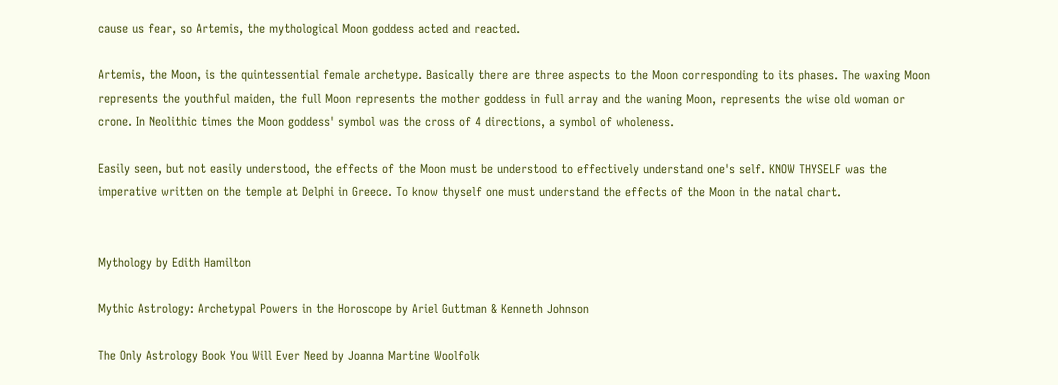cause us fear, so Artemis, the mythological Moon goddess acted and reacted.

Artemis, the Moon, is the quintessential female archetype. Basically there are three aspects to the Moon corresponding to its phases. The waxing Moon represents the youthful maiden, the full Moon represents the mother goddess in full array and the waning Moon, represents the wise old woman or crone. In Neolithic times the Moon goddess' symbol was the cross of 4 directions, a symbol of wholeness.

Easily seen, but not easily understood, the effects of the Moon must be understood to effectively understand one's self. KNOW THYSELF was the imperative written on the temple at Delphi in Greece. To know thyself one must understand the effects of the Moon in the natal chart.


Mythology by Edith Hamilton

Mythic Astrology: Archetypal Powers in the Horoscope by Ariel Guttman & Kenneth Johnson

The Only Astrology Book You Will Ever Need by Joanna Martine Woolfolk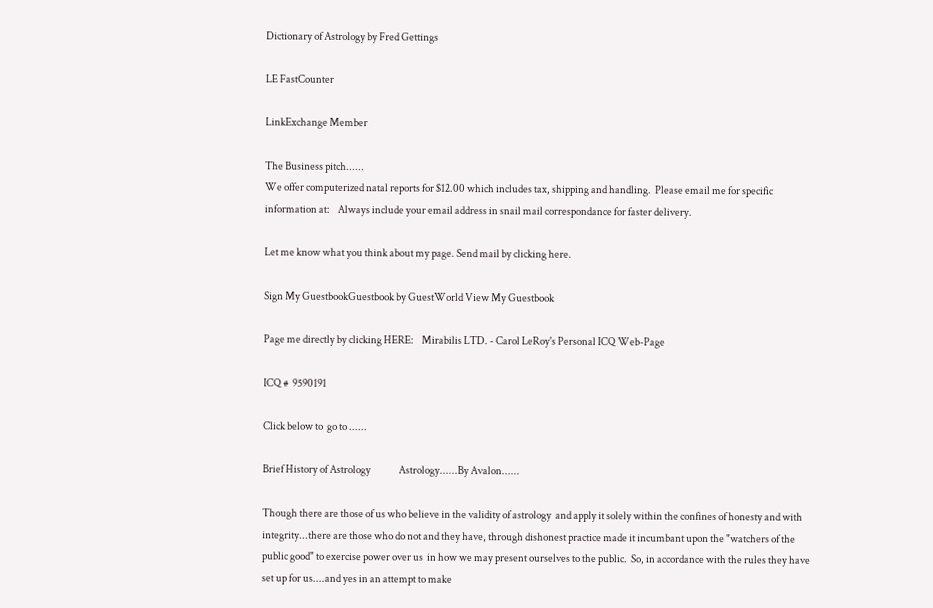Dictionary of Astrology by Fred Gettings

LE FastCounter

LinkExchange Member

The Business pitch......
We offer computerized natal reports for $12.00 which includes tax, shipping and handling.  Please email me for specific information at:    Always include your email address in snail mail correspondance for faster delivery.

Let me know what you think about my page. Send mail by clicking here.

Sign My GuestbookGuestbook by GuestWorld View My Guestbook

Page me directly by clicking HERE:    Mirabilis LTD. - Carol LeRoy's Personal ICQ Web-Page

ICQ #  9590191

Click below to  go to ......

Brief History of Astrology              Astrology......By Avalon......

Though there are those of us who believe in the validity of astrology  and apply it solely within the confines of honesty and with integrity...there are those who do not and they have, through dishonest practice made it incumbant upon the "watchers of the public good" to exercise power over us  in how we may present ourselves to the public.  So, in accordance with the rules they have set up for us....and yes in an attempt to make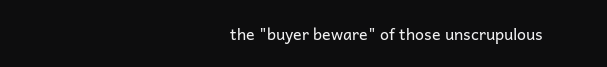the "buyer beware" of those unscrupulous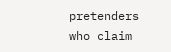pretenders who claim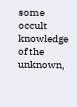some occult knowledge of the unknown,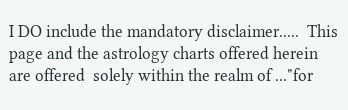I DO include the mandatory disclaimer.....  This page and the astrology charts offered herein are offered  solely within the realm of ..."for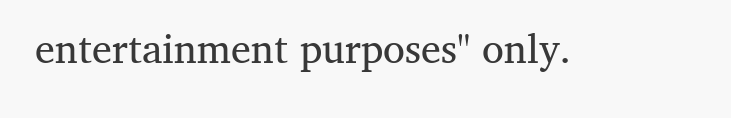entertainment purposes" only.